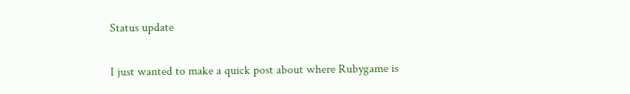Status update

I just wanted to make a quick post about where Rubygame is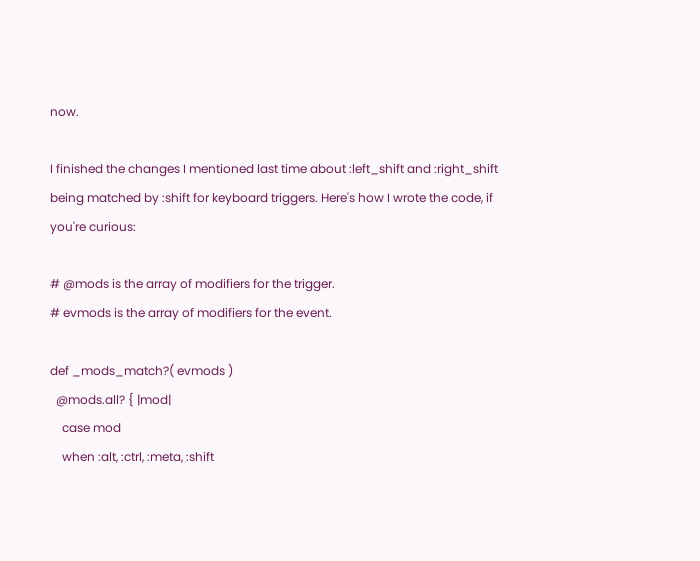now.

I finished the changes I mentioned last time about :left_shift and :right_shift being matched by :shift for keyboard triggers. Here's how I wrote the code, if you're curious:

# @mods is the array of modifiers for the trigger.
# evmods is the array of modifiers for the event.

def _mods_match?( evmods )
  @mods.all? { |mod|
    case mod
    when :alt, :ctrl, :meta, :shift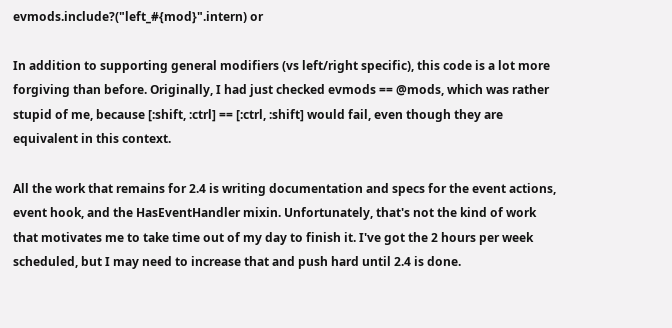evmods.include?("left_#{mod}".intern) or

In addition to supporting general modifiers (vs left/right specific), this code is a lot more forgiving than before. Originally, I had just checked evmods == @mods, which was rather stupid of me, because [:shift, :ctrl] == [:ctrl, :shift] would fail, even though they are equivalent in this context.

All the work that remains for 2.4 is writing documentation and specs for the event actions, event hook, and the HasEventHandler mixin. Unfortunately, that's not the kind of work that motivates me to take time out of my day to finish it. I've got the 2 hours per week scheduled, but I may need to increase that and push hard until 2.4 is done.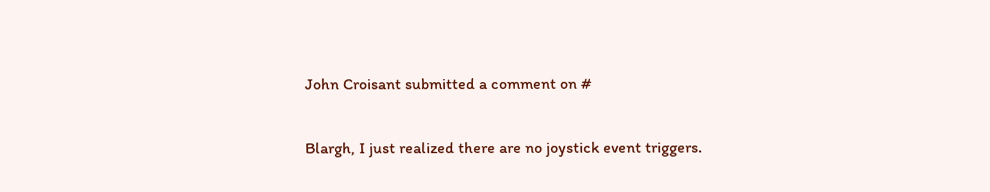John Croisant submitted a comment on #

Blargh, I just realized there are no joystick event triggers.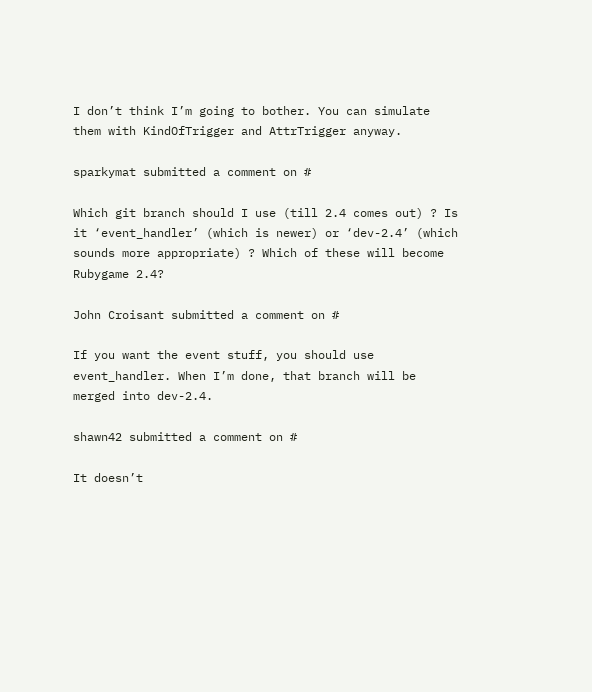I don’t think I’m going to bother. You can simulate them with KindOfTrigger and AttrTrigger anyway.

sparkymat submitted a comment on #

Which git branch should I use (till 2.4 comes out) ? Is it ‘event_handler’ (which is newer) or ‘dev-2.4’ (which sounds more appropriate) ? Which of these will become Rubygame 2.4?

John Croisant submitted a comment on #

If you want the event stuff, you should use event_handler. When I’m done, that branch will be merged into dev-2.4.

shawn42 submitted a comment on #

It doesn’t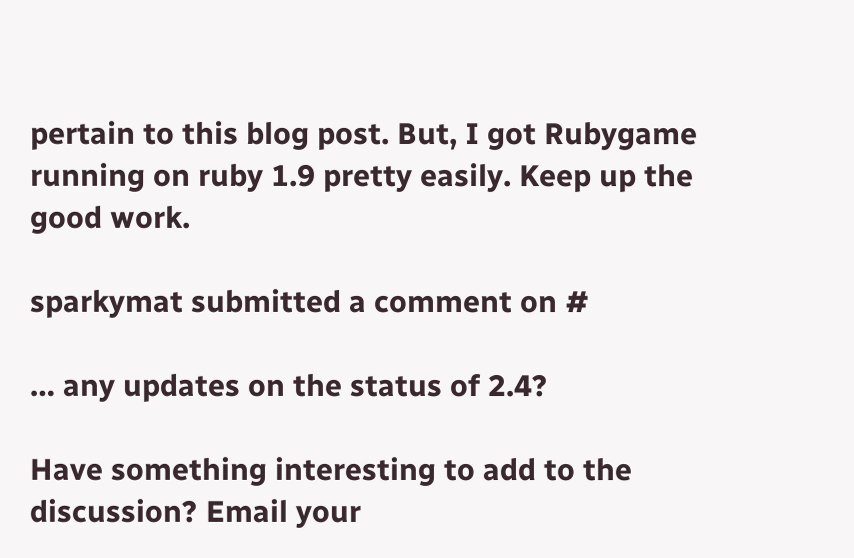pertain to this blog post. But, I got Rubygame running on ruby 1.9 pretty easily. Keep up the good work.

sparkymat submitted a comment on #

… any updates on the status of 2.4?

Have something interesting to add to the discussion? Email your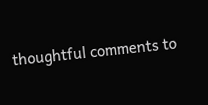thoughtful comments to